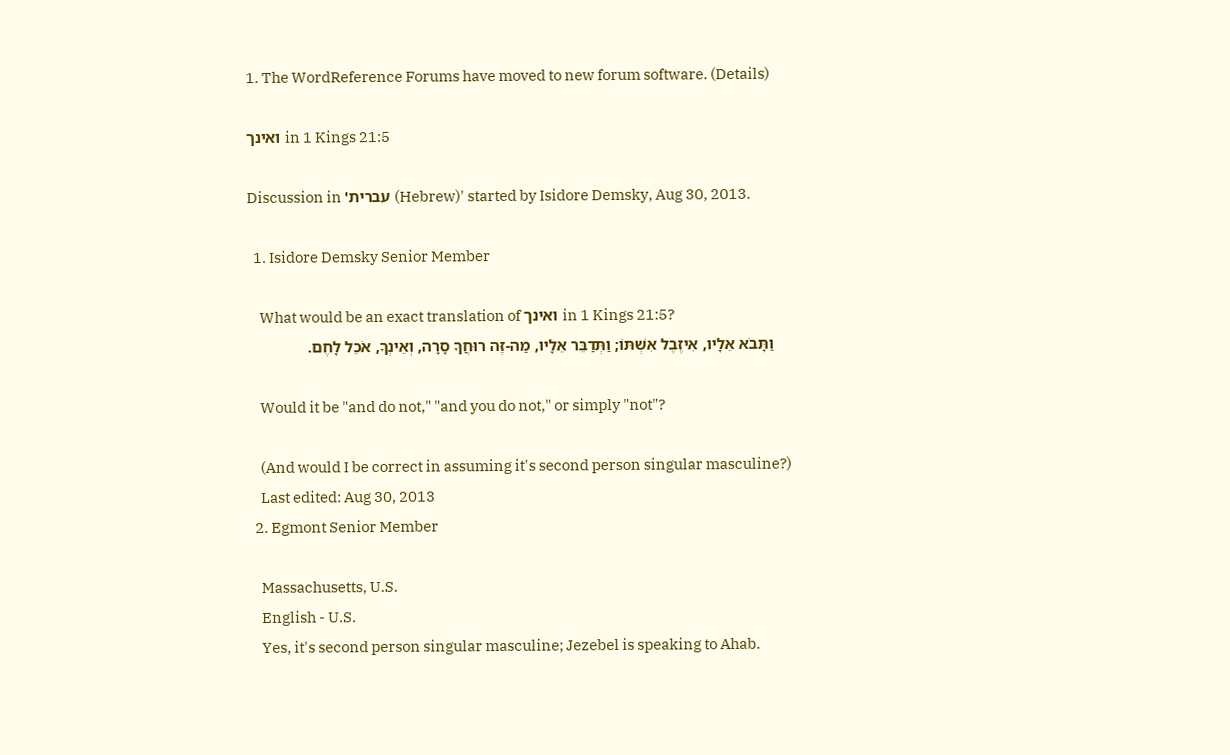1. The WordReference Forums have moved to new forum software. (Details)

ואינך in 1 Kings 21:5

Discussion in 'עברית (Hebrew)' started by Isidore Demsky, Aug 30, 2013.

  1. Isidore Demsky Senior Member

    What would be an exact translation of ואינך in 1 Kings 21:5?
    וַתָּבֹא אֵלָיו, אִיזֶבֶל אִשְׁתּוֹ; וַתְּדַבֵּר אֵלָיו, מַה-זֶּה רוּחֲךָ סָרָה, וְאֵינְךָ, אֹכֵל לָחֶם.

    Would it be "and do not," "and you do not," or simply "not"?

    (And would I be correct in assuming it's second person singular masculine?)
    Last edited: Aug 30, 2013
  2. Egmont Senior Member

    Massachusetts, U.S.
    English - U.S.
    Yes, it's second person singular masculine; Jezebel is speaking to Ahab.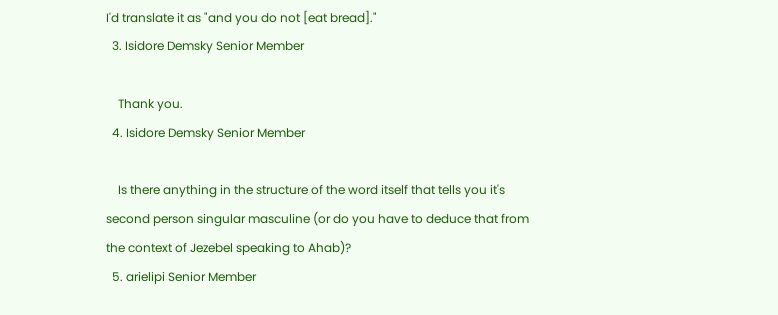I'd translate it as "and you do not [eat bread]."
  3. Isidore Demsky Senior Member

    Thank you.
  4. Isidore Demsky Senior Member

    Is there anything in the structure of the word itself that tells you it's second person singular masculine (or do you have to deduce that from the context of Jezebel speaking to Ahab)?
  5. arielipi Senior Member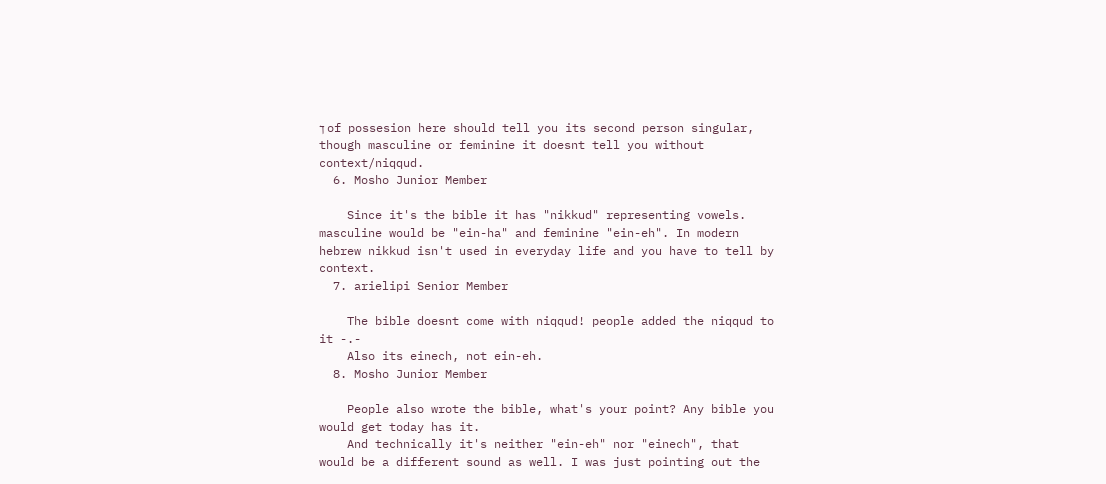ך of possesion here should tell you its second person singular, though masculine or feminine it doesnt tell you without context/niqqud.
  6. Mosho Junior Member

    Since it's the bible it has "nikkud" representing vowels. masculine would be "ein-ha" and feminine "ein-eh". In modern hebrew nikkud isn't used in everyday life and you have to tell by context.
  7. arielipi Senior Member

    The bible doesnt come with niqqud! people added the niqqud to it -.-
    Also its einech, not ein-eh.
  8. Mosho Junior Member

    People also wrote the bible, what's your point? Any bible you would get today has it.
    And technically it's neither "ein-eh" nor "einech", that would be a different sound as well. I was just pointing out the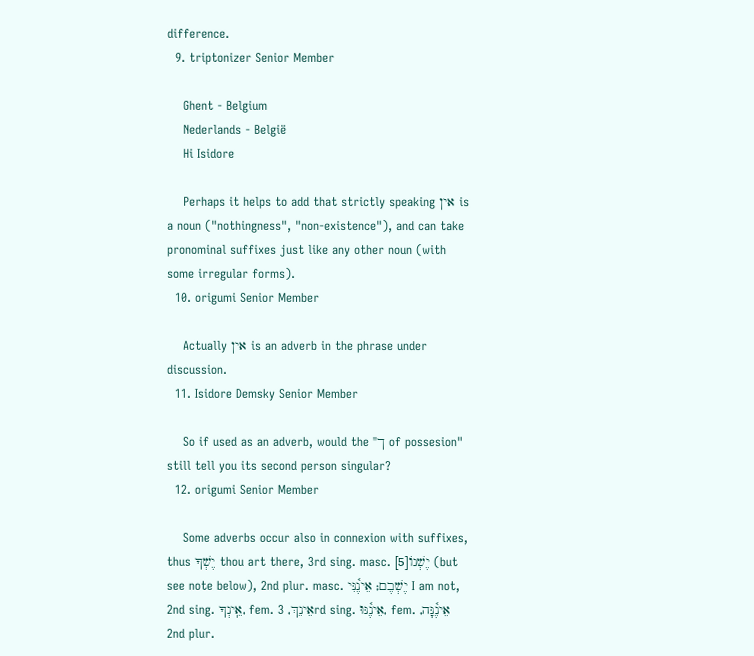difference.
  9. triptonizer Senior Member

    Ghent - Belgium
    Nederlands - België
    Hi Isidore

    Perhaps it helps to add that strictly speaking אין is a noun ("nothingness", "non-existence"), and can take pronominal suffixes just like any other noun (with some irregular forms).
  10. origumi Senior Member

    Actually אין is an adverb in the phrase under discussion.
  11. Isidore Demsky Senior Member

    So if used as an adverb, would the "ך of possesion" still tell you its second person singular?
  12. origumi Senior Member

    Some adverbs occur also in connexion with suffixes, thus יֶשְׁךָ thou art there, 3rd sing. masc. יֶשְׁנוֹ[5] (but see note below), 2nd plur. masc. יֶשְׁבֶם; אֵינֶ֫נִּי I am not, 2nd sing. אֵֽינְךָ, fem. אֵינֵךְ, 3rd sing. אֵינֶ֫נּוּ, fem. אֵינֶ֫נָּה, 2nd plur.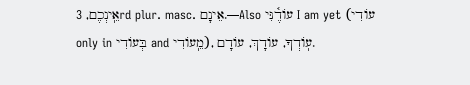אֵֽינְכֶם, 3rd plur. masc. אֵינָם.—Also עוֹדֶ֫נִּי I am yet (עוֹדִי only in בְּעוֹדִי and מֵֽעוֹדִי), עֽוֹדְךָ, עוֹדָךְ, עוֹדָם.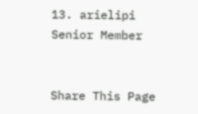13. arielipi Senior Member


Share This Page